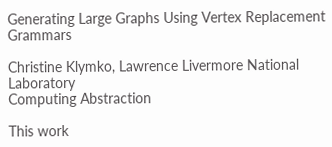Generating Large Graphs Using Vertex Replacement Grammars

Christine Klymko, Lawrence Livermore National Laboratory
Computing Abstraction

This work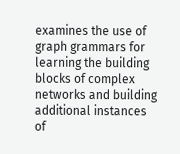examines the use of graph grammars for learning the building blocks of complex networks and building additional instances of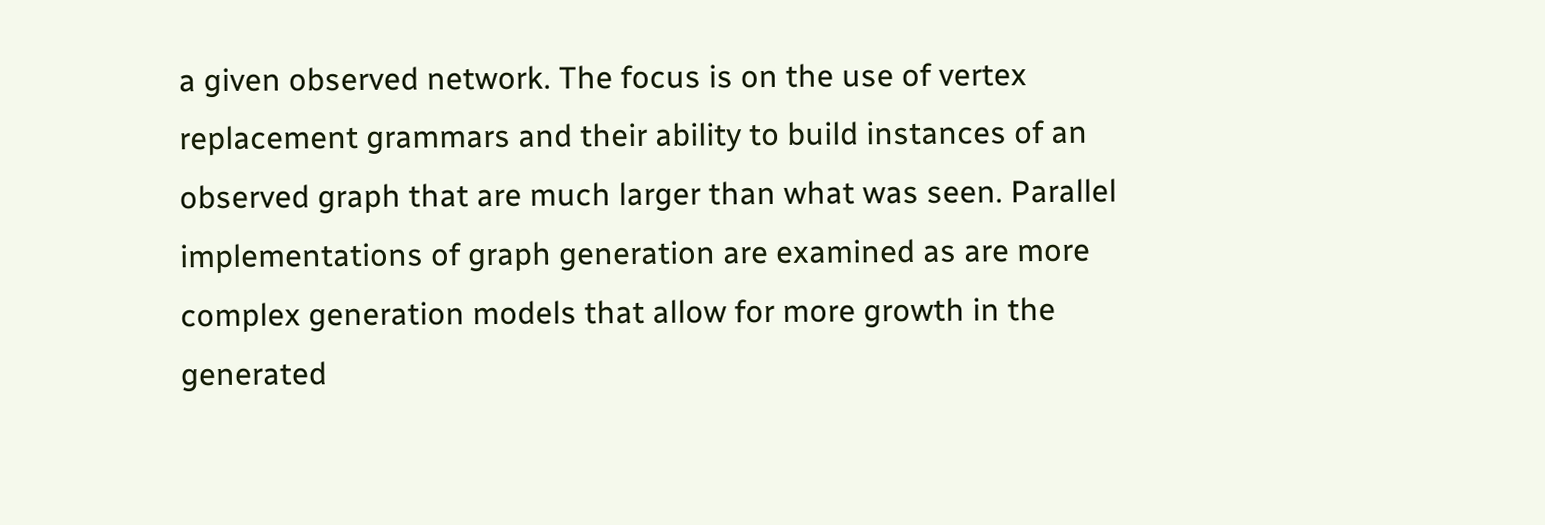a given observed network. The focus is on the use of vertex replacement grammars and their ability to build instances of an observed graph that are much larger than what was seen. Parallel implementations of graph generation are examined as are more complex generation models that allow for more growth in the generated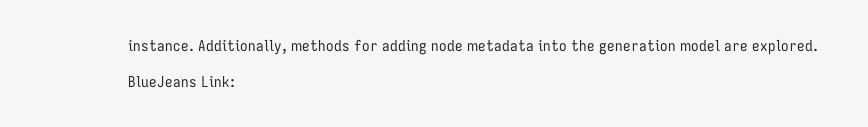instance. Additionally, methods for adding node metadata into the generation model are explored.

BlueJeans Link: